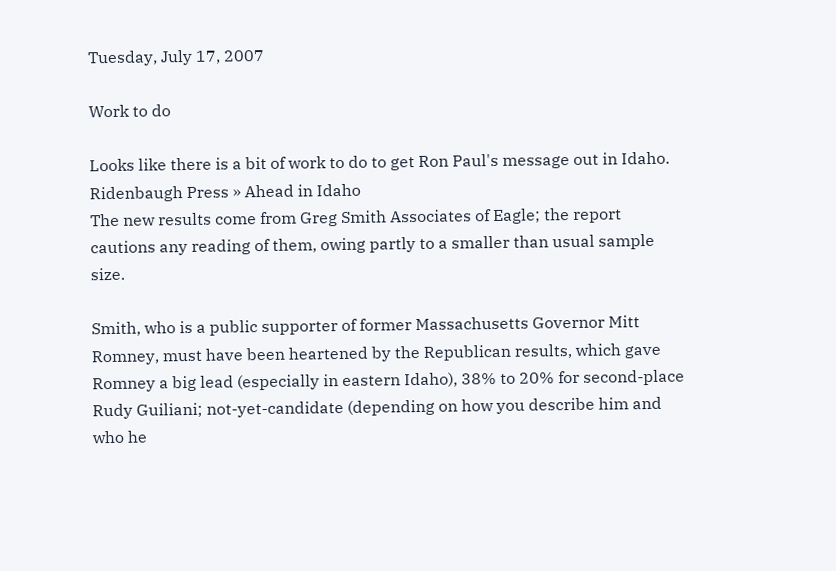Tuesday, July 17, 2007

Work to do

Looks like there is a bit of work to do to get Ron Paul's message out in Idaho. Ridenbaugh Press » Ahead in Idaho
The new results come from Greg Smith Associates of Eagle; the report cautions any reading of them, owing partly to a smaller than usual sample size.

Smith, who is a public supporter of former Massachusetts Governor Mitt Romney, must have been heartened by the Republican results, which gave Romney a big lead (especially in eastern Idaho), 38% to 20% for second-place Rudy Guiliani; not-yet-candidate (depending on how you describe him and who he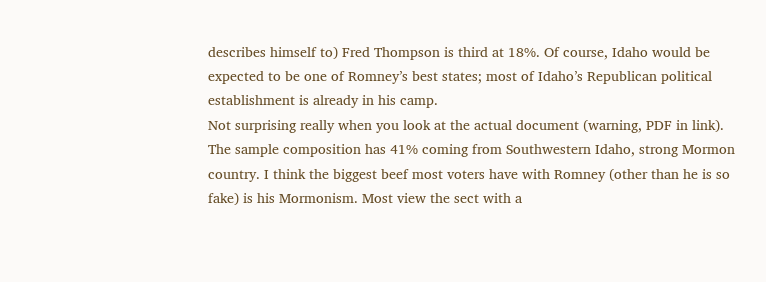describes himself to) Fred Thompson is third at 18%. Of course, Idaho would be expected to be one of Romney’s best states; most of Idaho’s Republican political establishment is already in his camp.
Not surprising really when you look at the actual document (warning, PDF in link). The sample composition has 41% coming from Southwestern Idaho, strong Mormon country. I think the biggest beef most voters have with Romney (other than he is so fake) is his Mormonism. Most view the sect with a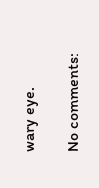wary eye.

No comments: